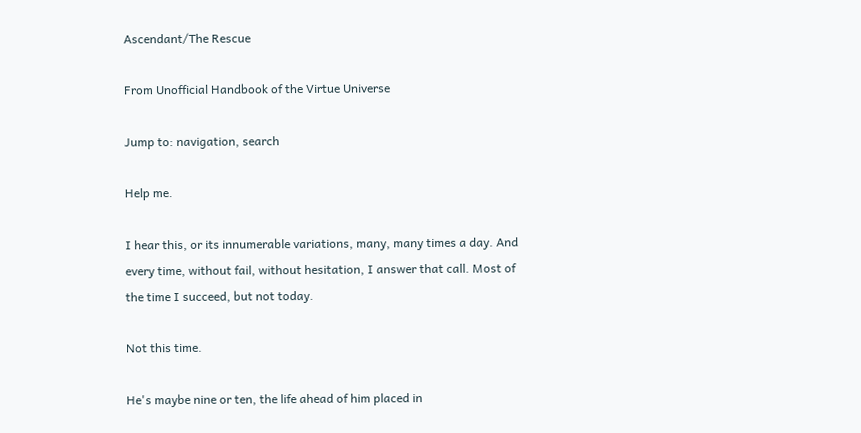Ascendant/The Rescue

From Unofficial Handbook of the Virtue Universe

Jump to: navigation, search

Help me.

I hear this, or its innumerable variations, many, many times a day. And every time, without fail, without hesitation, I answer that call. Most of the time I succeed, but not today.

Not this time.

He's maybe nine or ten, the life ahead of him placed in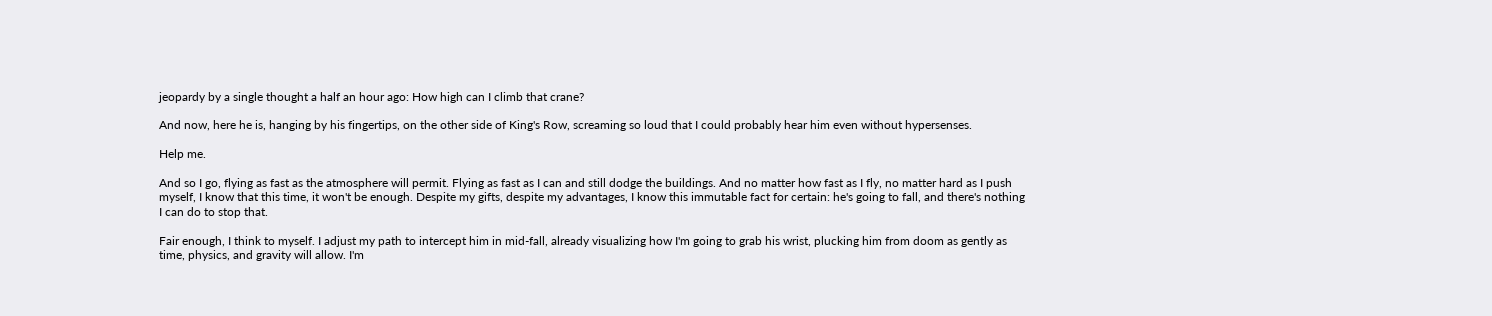jeopardy by a single thought a half an hour ago: How high can I climb that crane?

And now, here he is, hanging by his fingertips, on the other side of King's Row, screaming so loud that I could probably hear him even without hypersenses.

Help me.

And so I go, flying as fast as the atmosphere will permit. Flying as fast as I can and still dodge the buildings. And no matter how fast as I fly, no matter hard as I push myself, I know that this time, it won't be enough. Despite my gifts, despite my advantages, I know this immutable fact for certain: he's going to fall, and there's nothing I can do to stop that.

Fair enough, I think to myself. I adjust my path to intercept him in mid-fall, already visualizing how I'm going to grab his wrist, plucking him from doom as gently as time, physics, and gravity will allow. I'm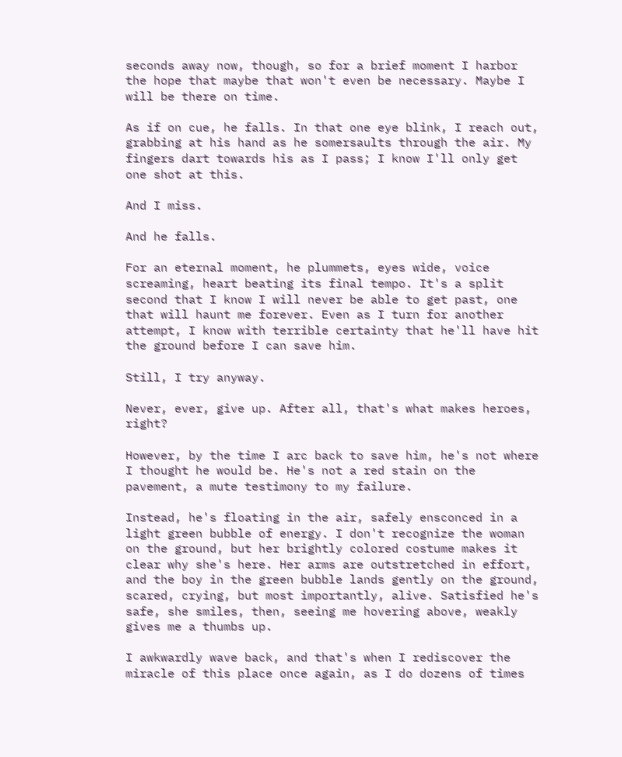seconds away now, though, so for a brief moment I harbor the hope that maybe that won't even be necessary. Maybe I will be there on time.

As if on cue, he falls. In that one eye blink, I reach out, grabbing at his hand as he somersaults through the air. My fingers dart towards his as I pass; I know I'll only get one shot at this.

And I miss.

And he falls.

For an eternal moment, he plummets, eyes wide, voice screaming, heart beating its final tempo. It's a split second that I know I will never be able to get past, one that will haunt me forever. Even as I turn for another attempt, I know with terrible certainty that he'll have hit the ground before I can save him.

Still, I try anyway.

Never, ever, give up. After all, that's what makes heroes, right?

However, by the time I arc back to save him, he's not where I thought he would be. He's not a red stain on the pavement, a mute testimony to my failure.

Instead, he's floating in the air, safely ensconced in a light green bubble of energy. I don't recognize the woman on the ground, but her brightly colored costume makes it clear why she's here. Her arms are outstretched in effort, and the boy in the green bubble lands gently on the ground, scared, crying, but most importantly, alive. Satisfied he's safe, she smiles, then, seeing me hovering above, weakly gives me a thumbs up.

I awkwardly wave back, and that's when I rediscover the miracle of this place once again, as I do dozens of times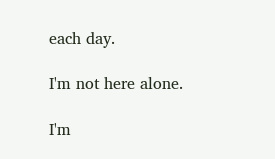each day.

I'm not here alone.

I'm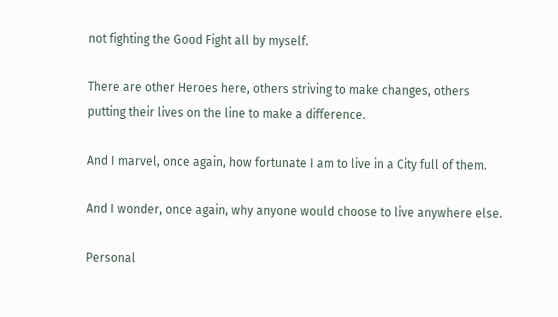not fighting the Good Fight all by myself.

There are other Heroes here, others striving to make changes, others putting their lives on the line to make a difference.

And I marvel, once again, how fortunate I am to live in a City full of them.

And I wonder, once again, why anyone would choose to live anywhere else.

Personal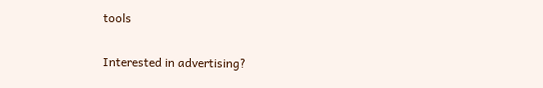tools

Interested in advertising?